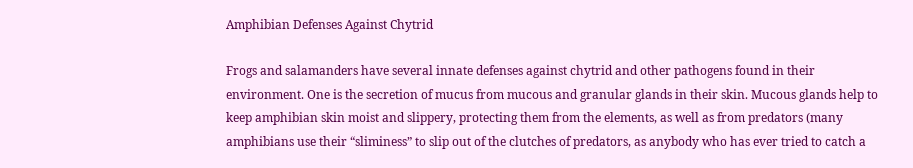Amphibian Defenses Against Chytrid

Frogs and salamanders have several innate defenses against chytrid and other pathogens found in their environment. One is the secretion of mucus from mucous and granular glands in their skin. Mucous glands help to keep amphibian skin moist and slippery, protecting them from the elements, as well as from predators (many amphibians use their “sliminess” to slip out of the clutches of predators, as anybody who has ever tried to catch a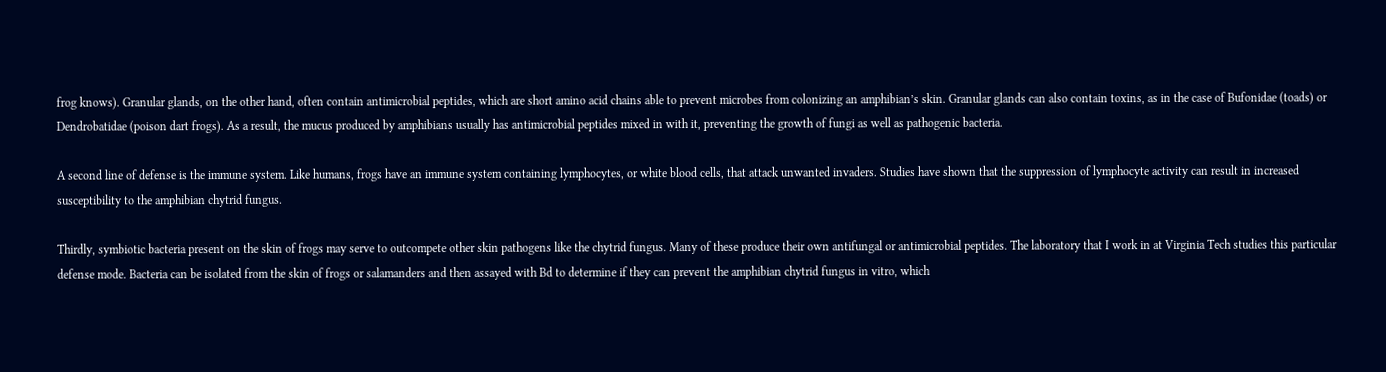frog knows). Granular glands, on the other hand, often contain antimicrobial peptides, which are short amino acid chains able to prevent microbes from colonizing an amphibian’s skin. Granular glands can also contain toxins, as in the case of Bufonidae (toads) or Dendrobatidae (poison dart frogs). As a result, the mucus produced by amphibians usually has antimicrobial peptides mixed in with it, preventing the growth of fungi as well as pathogenic bacteria.

A second line of defense is the immune system. Like humans, frogs have an immune system containing lymphocytes, or white blood cells, that attack unwanted invaders. Studies have shown that the suppression of lymphocyte activity can result in increased susceptibility to the amphibian chytrid fungus.

Thirdly, symbiotic bacteria present on the skin of frogs may serve to outcompete other skin pathogens like the chytrid fungus. Many of these produce their own antifungal or antimicrobial peptides. The laboratory that I work in at Virginia Tech studies this particular defense mode. Bacteria can be isolated from the skin of frogs or salamanders and then assayed with Bd to determine if they can prevent the amphibian chytrid fungus in vitro, which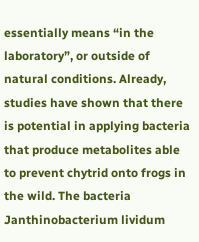essentially means “in the laboratory”, or outside of natural conditions. Already, studies have shown that there is potential in applying bacteria that produce metabolites able to prevent chytrid onto frogs in the wild. The bacteria Janthinobacterium lividum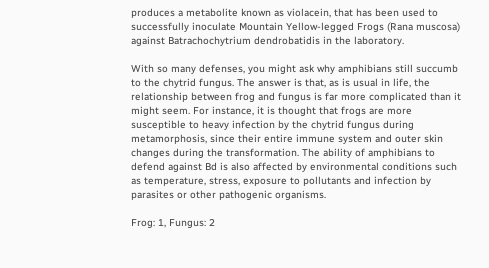produces a metabolite known as violacein, that has been used to successfully inoculate Mountain Yellow-legged Frogs (Rana muscosa) against Batrachochytrium dendrobatidis in the laboratory.

With so many defenses, you might ask why amphibians still succumb to the chytrid fungus. The answer is that, as is usual in life, the relationship between frog and fungus is far more complicated than it might seem. For instance, it is thought that frogs are more susceptible to heavy infection by the chytrid fungus during metamorphosis, since their entire immune system and outer skin changes during the transformation. The ability of amphibians to defend against Bd is also affected by environmental conditions such as temperature, stress, exposure to pollutants and infection by parasites or other pathogenic organisms.

Frog: 1, Fungus: 2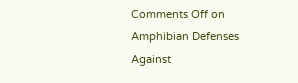Comments Off on Amphibian Defenses Against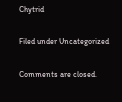Chytrid

Filed under Uncategorized

Comments are closed.